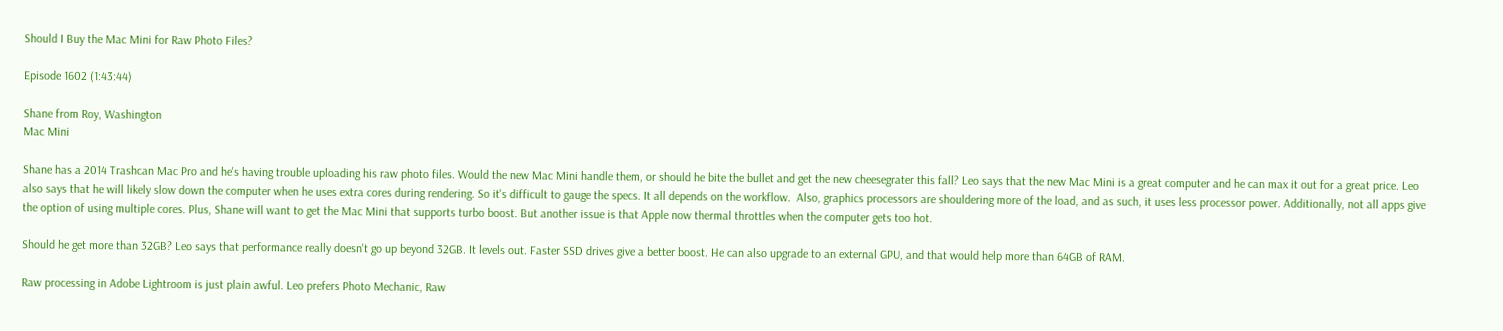Should I Buy the Mac Mini for Raw Photo Files?

Episode 1602 (1:43:44)

Shane from Roy, Washington
Mac Mini

Shane has a 2014 Trashcan Mac Pro and he's having trouble uploading his raw photo files. Would the new Mac Mini handle them, or should he bite the bullet and get the new cheesegrater this fall? Leo says that the new Mac Mini is a great computer and he can max it out for a great price. Leo also says that he will likely slow down the computer when he uses extra cores during rendering. So it's difficult to gauge the specs. It all depends on the workflow.  Also, graphics processors are shouldering more of the load, and as such, it uses less processor power. Additionally, not all apps give the option of using multiple cores. Plus, Shane will want to get the Mac Mini that supports turbo boost. But another issue is that Apple now thermal throttles when the computer gets too hot.

Should he get more than 32GB? Leo says that performance really doesn't go up beyond 32GB. It levels out. Faster SSD drives give a better boost. He can also upgrade to an external GPU, and that would help more than 64GB of RAM.

Raw processing in Adobe Lightroom is just plain awful. Leo prefers Photo Mechanic, Raw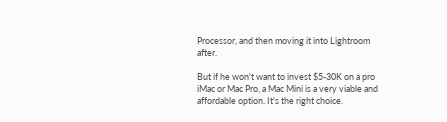Processor, and then moving it into Lightroom after.

But if he won't want to invest $5-30K on a pro iMac or Mac Pro, a Mac Mini is a very viable and affordable option. It's the right choice.